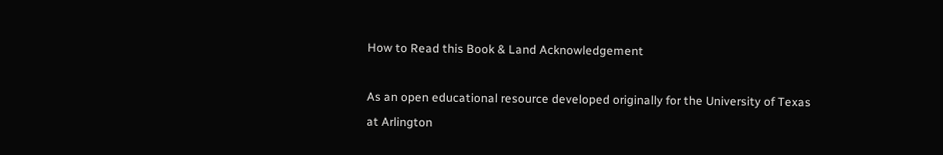How to Read this Book & Land Acknowledgement

As an open educational resource developed originally for the University of Texas at Arlington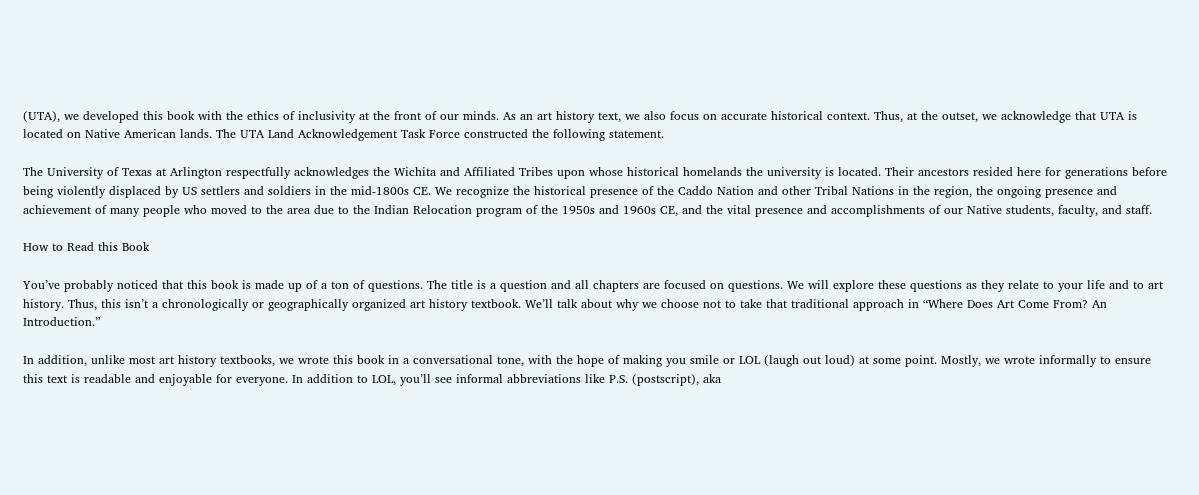(UTA), we developed this book with the ethics of inclusivity at the front of our minds. As an art history text, we also focus on accurate historical context. Thus, at the outset, we acknowledge that UTA is located on Native American lands. The UTA Land Acknowledgement Task Force constructed the following statement.

The University of Texas at Arlington respectfully acknowledges the Wichita and Affiliated Tribes upon whose historical homelands the university is located. Their ancestors resided here for generations before being violently displaced by US settlers and soldiers in the mid-1800s CE. We recognize the historical presence of the Caddo Nation and other Tribal Nations in the region, the ongoing presence and achievement of many people who moved to the area due to the Indian Relocation program of the 1950s and 1960s CE, and the vital presence and accomplishments of our Native students, faculty, and staff.

How to Read this Book

You’ve probably noticed that this book is made up of a ton of questions. The title is a question and all chapters are focused on questions. We will explore these questions as they relate to your life and to art history. Thus, this isn’t a chronologically or geographically organized art history textbook. We’ll talk about why we choose not to take that traditional approach in “Where Does Art Come From? An Introduction.”

In addition, unlike most art history textbooks, we wrote this book in a conversational tone, with the hope of making you smile or LOL (laugh out loud) at some point. Mostly, we wrote informally to ensure this text is readable and enjoyable for everyone. In addition to LOL, you’ll see informal abbreviations like P.S. (postscript), aka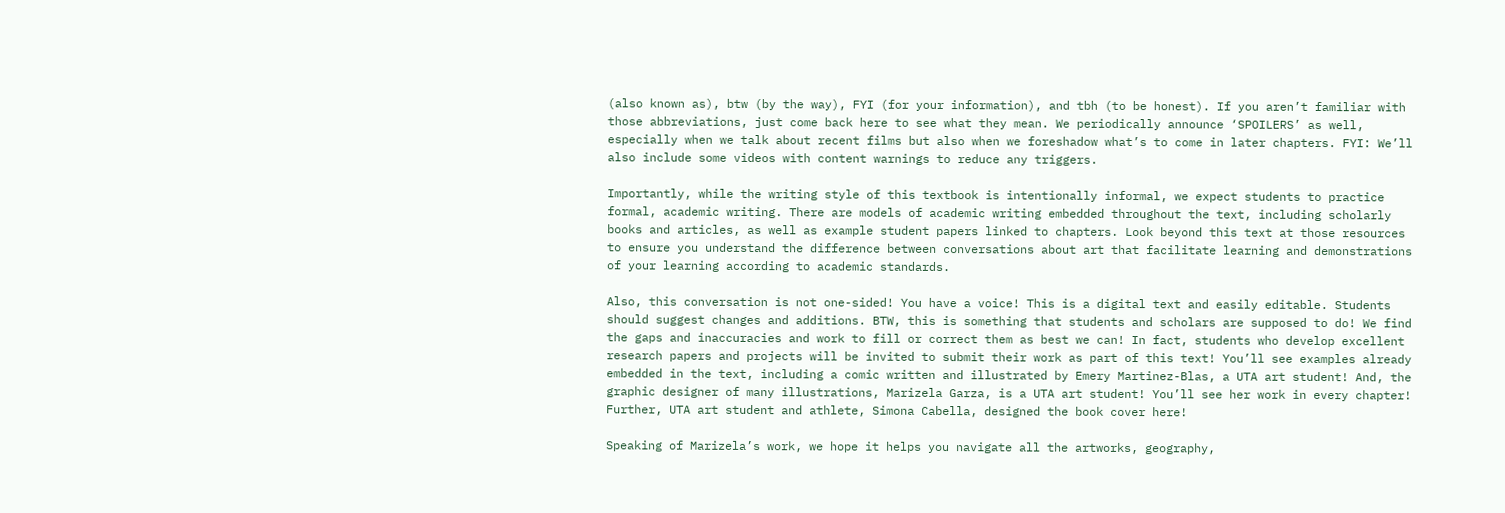(also known as), btw (by the way), FYI (for your information), and tbh (to be honest). If you aren’t familiar with those abbreviations, just come back here to see what they mean. We periodically announce ‘SPOILERS’ as well, especially when we talk about recent films but also when we foreshadow what’s to come in later chapters. FYI: We’ll also include some videos with content warnings to reduce any triggers.

Importantly, while the writing style of this textbook is intentionally informal, we expect students to practice formal, academic writing. There are models of academic writing embedded throughout the text, including scholarly books and articles, as well as example student papers linked to chapters. Look beyond this text at those resources to ensure you understand the difference between conversations about art that facilitate learning and demonstrations of your learning according to academic standards.

Also, this conversation is not one-sided! You have a voice! This is a digital text and easily editable. Students should suggest changes and additions. BTW, this is something that students and scholars are supposed to do! We find the gaps and inaccuracies and work to fill or correct them as best we can! In fact, students who develop excellent research papers and projects will be invited to submit their work as part of this text! You’ll see examples already embedded in the text, including a comic written and illustrated by Emery Martinez-Blas, a UTA art student! And, the graphic designer of many illustrations, Marizela Garza, is a UTA art student! You’ll see her work in every chapter! Further, UTA art student and athlete, Simona Cabella, designed the book cover here!

Speaking of Marizela’s work, we hope it helps you navigate all the artworks, geography,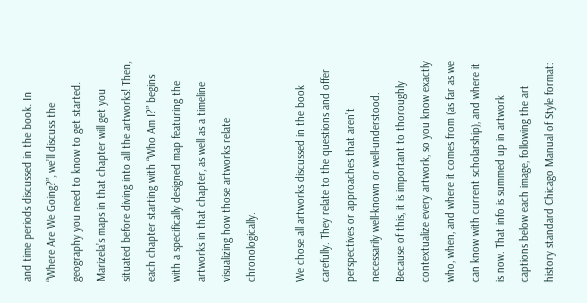and time periods discussed in the book. In “Where Are We Going?”, we’ll discuss the geography you need to know to get started. Marizela’s maps in that chapter will get you situated before diving into all the artworks! Then, each chapter starting with “Who Am I?” begins with a specifically designed map featuring the artworks in that chapter, as well as a timeline visualizing how those artworks relate chronologically.

We chose all artworks discussed in the book carefully. They relate to the questions and offer perspectives or approaches that aren’t necessarily well-known or well-understood. Because of this, it is important to thoroughly contextualize every artwork, so you know exactly who, when, and where it comes from (as far as we can know with current scholarship), and where it is now. That info is summed up in artwork captions below each image, following the art history standard Chicago Manual of Style format: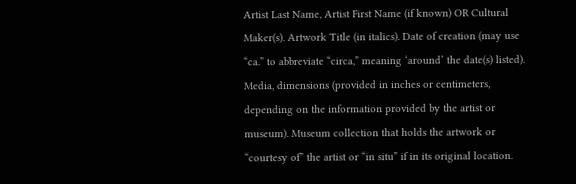Artist Last Name, Artist First Name (if known) OR Cultural Maker(s). Artwork Title (in italics). Date of creation (may use “ca.” to abbreviate “circa,” meaning ‘around’ the date(s) listed). Media, dimensions (provided in inches or centimeters, depending on the information provided by the artist or museum). Museum collection that holds the artwork or “courtesy of” the artist or “in situ” if in its original location.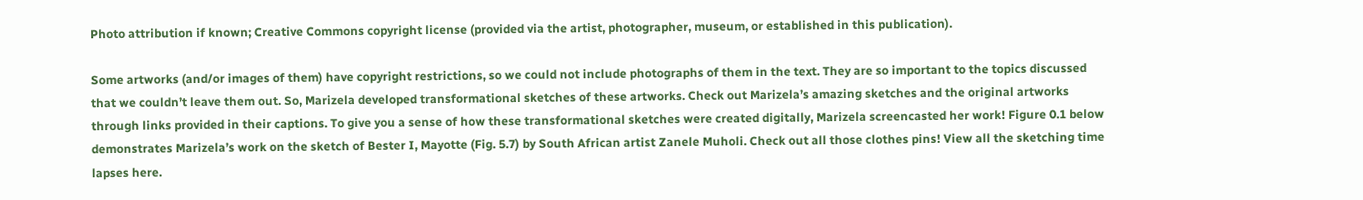Photo attribution if known; Creative Commons copyright license (provided via the artist, photographer, museum, or established in this publication).

Some artworks (and/or images of them) have copyright restrictions, so we could not include photographs of them in the text. They are so important to the topics discussed that we couldn’t leave them out. So, Marizela developed transformational sketches of these artworks. Check out Marizela’s amazing sketches and the original artworks through links provided in their captions. To give you a sense of how these transformational sketches were created digitally, Marizela screencasted her work! Figure 0.1 below demonstrates Marizela’s work on the sketch of Bester I, Mayotte (Fig. 5.7) by South African artist Zanele Muholi. Check out all those clothes pins! View all the sketching time lapses here.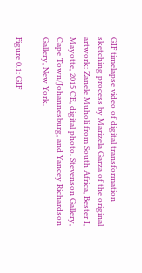GIF timelapse video of digital transformation sketching process by Marizela Garza of the original artwork: Zanele Muholi from South Africa, Bester I, Mayotte, 2015 CE, digital photo. Stevenson Gallery, Cape Town/Johannesburg, and Yancey Richardson Gallery, New York.

Figure 0.1: GIF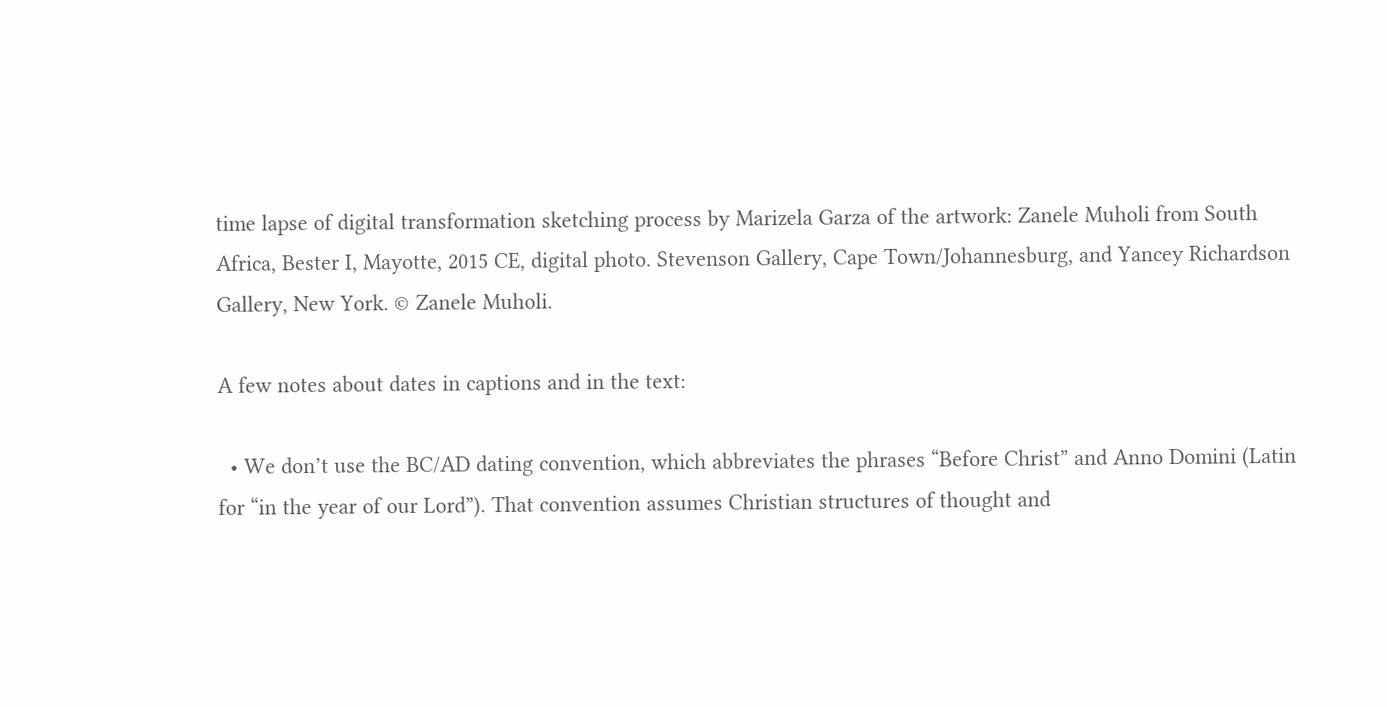time lapse of digital transformation sketching process by Marizela Garza of the artwork: Zanele Muholi from South Africa, Bester I, Mayotte, 2015 CE, digital photo. Stevenson Gallery, Cape Town/Johannesburg, and Yancey Richardson Gallery, New York. © Zanele Muholi.

A few notes about dates in captions and in the text:

  • We don’t use the BC/AD dating convention, which abbreviates the phrases “Before Christ” and Anno Domini (Latin for “in the year of our Lord”). That convention assumes Christian structures of thought and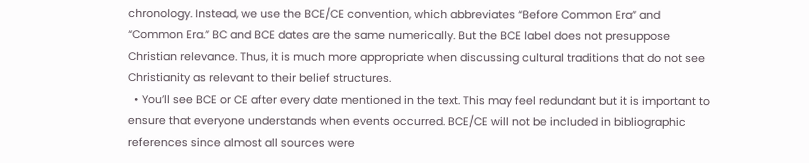chronology. Instead, we use the BCE/CE convention, which abbreviates “Before Common Era” and “Common Era.” BC and BCE dates are the same numerically. But the BCE label does not presuppose Christian relevance. Thus, it is much more appropriate when discussing cultural traditions that do not see Christianity as relevant to their belief structures.
  • You’ll see BCE or CE after every date mentioned in the text. This may feel redundant but it is important to ensure that everyone understands when events occurred. BCE/CE will not be included in bibliographic references since almost all sources were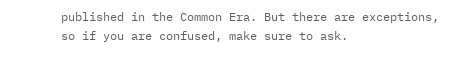published in the Common Era. But there are exceptions, so if you are confused, make sure to ask.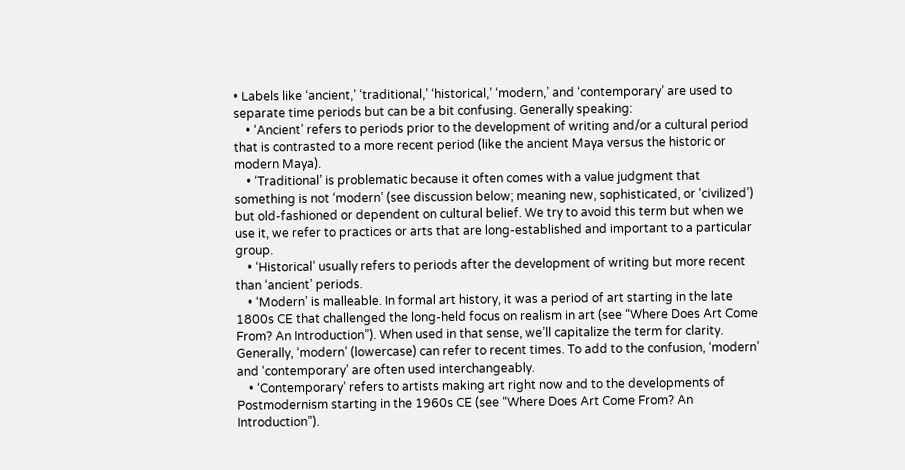• Labels like ‘ancient,’ ‘traditional,’ ‘historical,’ ‘modern,’ and ‘contemporary’ are used to separate time periods but can be a bit confusing. Generally speaking:
    • ‘Ancient’ refers to periods prior to the development of writing and/or a cultural period that is contrasted to a more recent period (like the ancient Maya versus the historic or modern Maya).
    • ‘Traditional’ is problematic because it often comes with a value judgment that something is not ‘modern’ (see discussion below; meaning new, sophisticated, or ‘civilized’) but old-fashioned or dependent on cultural belief. We try to avoid this term but when we use it, we refer to practices or arts that are long-established and important to a particular group.
    • ‘Historical’ usually refers to periods after the development of writing but more recent than ‘ancient’ periods.
    • ‘Modern’ is malleable. In formal art history, it was a period of art starting in the late 1800s CE that challenged the long-held focus on realism in art (see “Where Does Art Come From? An Introduction”). When used in that sense, we’ll capitalize the term for clarity. Generally, ‘modern’ (lowercase) can refer to recent times. To add to the confusion, ‘modern’ and ‘contemporary’ are often used interchangeably.
    • ‘Contemporary’ refers to artists making art right now and to the developments of Postmodernism starting in the 1960s CE (see “Where Does Art Come From? An Introduction”).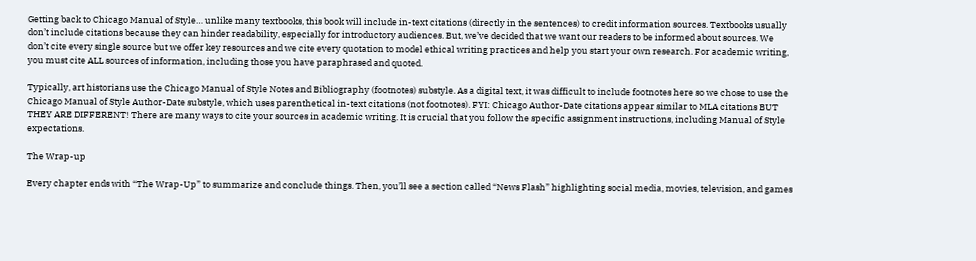Getting back to Chicago Manual of Style… unlike many textbooks, this book will include in-text citations (directly in the sentences) to credit information sources. Textbooks usually don’t include citations because they can hinder readability, especially for introductory audiences. But, we’ve decided that we want our readers to be informed about sources. We don’t cite every single source but we offer key resources and we cite every quotation to model ethical writing practices and help you start your own research. For academic writing, you must cite ALL sources of information, including those you have paraphrased and quoted.

Typically, art historians use the Chicago Manual of Style Notes and Bibliography (footnotes) substyle. As a digital text, it was difficult to include footnotes here so we chose to use the Chicago Manual of Style Author-Date substyle, which uses parenthetical in-text citations (not footnotes). FYI: Chicago Author-Date citations appear similar to MLA citations BUT THEY ARE DIFFERENT! There are many ways to cite your sources in academic writing. It is crucial that you follow the specific assignment instructions, including Manual of Style expectations.

The Wrap-up

Every chapter ends with “The Wrap-Up” to summarize and conclude things. Then, you’ll see a section called “News Flash” highlighting social media, movies, television, and games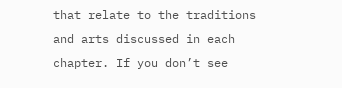that relate to the traditions and arts discussed in each chapter. If you don’t see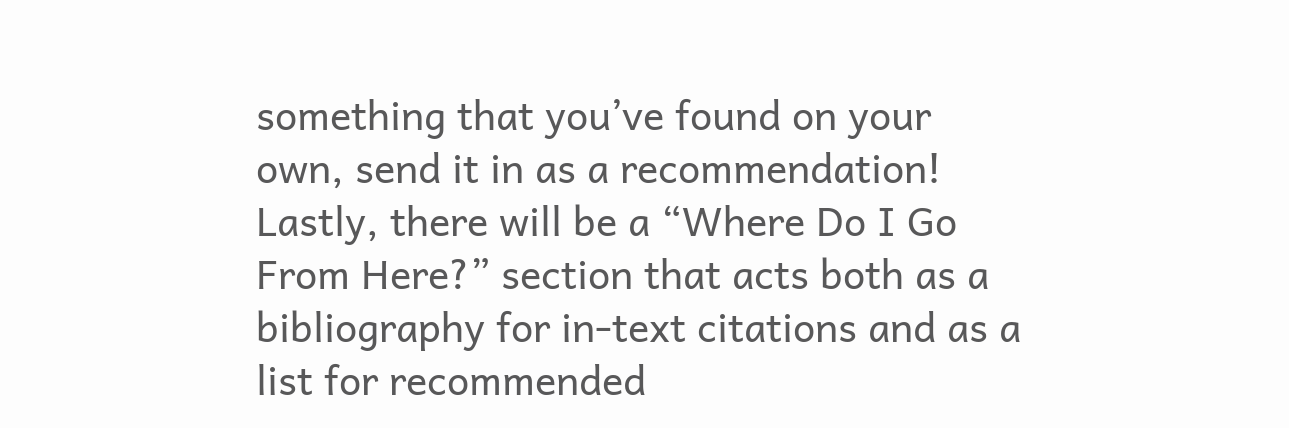something that you’ve found on your own, send it in as a recommendation! Lastly, there will be a “Where Do I Go From Here?” section that acts both as a bibliography for in-text citations and as a list for recommended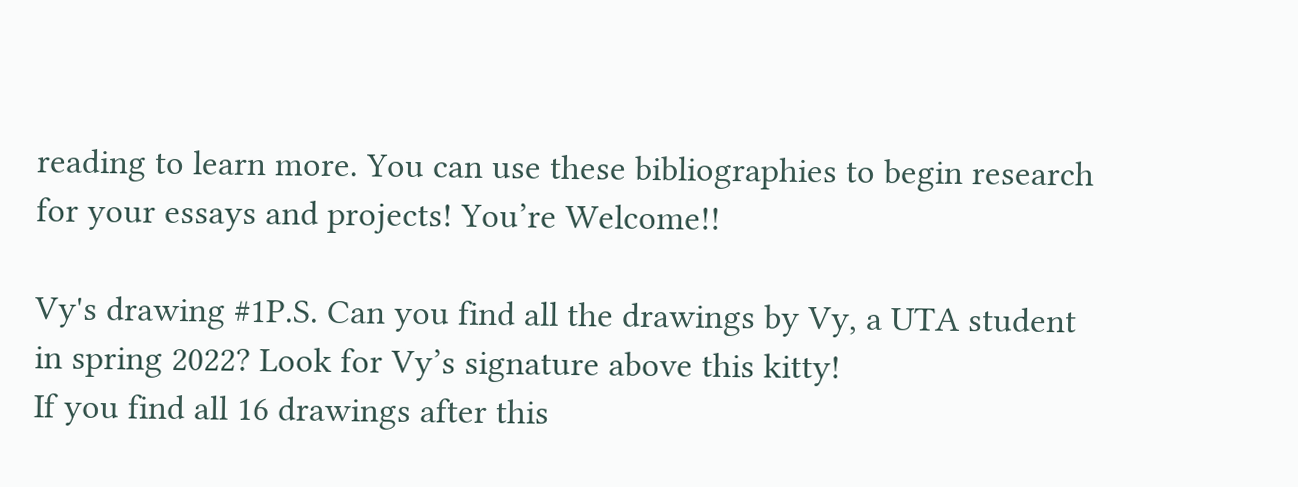reading to learn more. You can use these bibliographies to begin research for your essays and projects! You’re Welcome!!

Vy's drawing #1P.S. Can you find all the drawings by Vy, a UTA student in spring 2022? Look for Vy’s signature above this kitty!
If you find all 16 drawings after this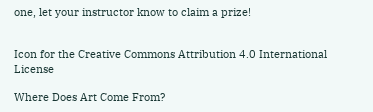one, let your instructor know to claim a prize!


Icon for the Creative Commons Attribution 4.0 International License

Where Does Art Come From?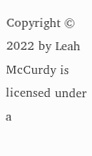Copyright © 2022 by Leah McCurdy is licensed under a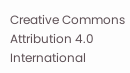Creative Commons Attribution 4.0 International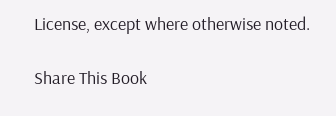License, except where otherwise noted.

Share This Book